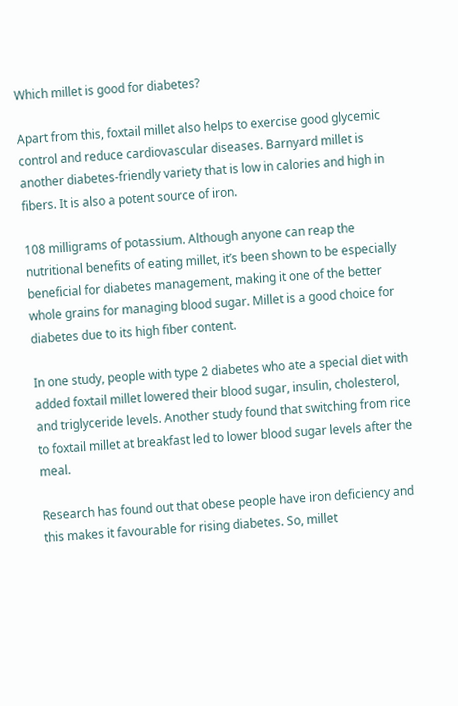Which millet is good for diabetes?

Apart from this, foxtail millet also helps to exercise good glycemic control and reduce cardiovascular diseases. Barnyard millet is another diabetes-friendly variety that is low in calories and high in fibers. It is also a potent source of iron.

108 milligrams of potassium. Although anyone can reap the nutritional benefits of eating millet, it’s been shown to be especially beneficial for diabetes management, making it one of the better whole grains for managing blood sugar. Millet is a good choice for diabetes due to its high fiber content.

In one study, people with type 2 diabetes who ate a special diet with added foxtail millet lowered their blood sugar, insulin, cholesterol, and triglyceride levels. Another study found that switching from rice to foxtail millet at breakfast led to lower blood sugar levels after the meal.

Research has found out that obese people have iron deficiency and this makes it favourable for rising diabetes. So, millet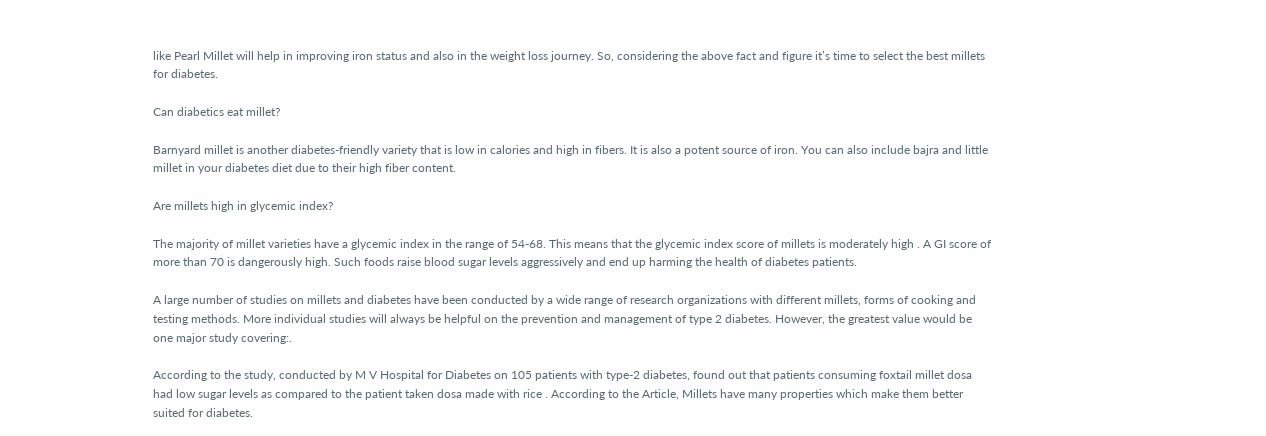like Pearl Millet will help in improving iron status and also in the weight loss journey. So, considering the above fact and figure it’s time to select the best millets for diabetes.

Can diabetics eat millet?

Barnyard millet is another diabetes-friendly variety that is low in calories and high in fibers. It is also a potent source of iron. You can also include bajra and little millet in your diabetes diet due to their high fiber content.

Are millets high in glycemic index?

The majority of millet varieties have a glycemic index in the range of 54-68. This means that the glycemic index score of millets is moderately high . A GI score of more than 70 is dangerously high. Such foods raise blood sugar levels aggressively and end up harming the health of diabetes patients.

A large number of studies on millets and diabetes have been conducted by a wide range of research organizations with different millets, forms of cooking and testing methods. More individual studies will always be helpful on the prevention and management of type 2 diabetes. However, the greatest value would be one major study covering:.

According to the study, conducted by M V Hospital for Diabetes on 105 patients with type-2 diabetes, found out that patients consuming foxtail millet dosa had low sugar levels as compared to the patient taken dosa made with rice . According to the Article, Millets have many properties which make them better suited for diabetes.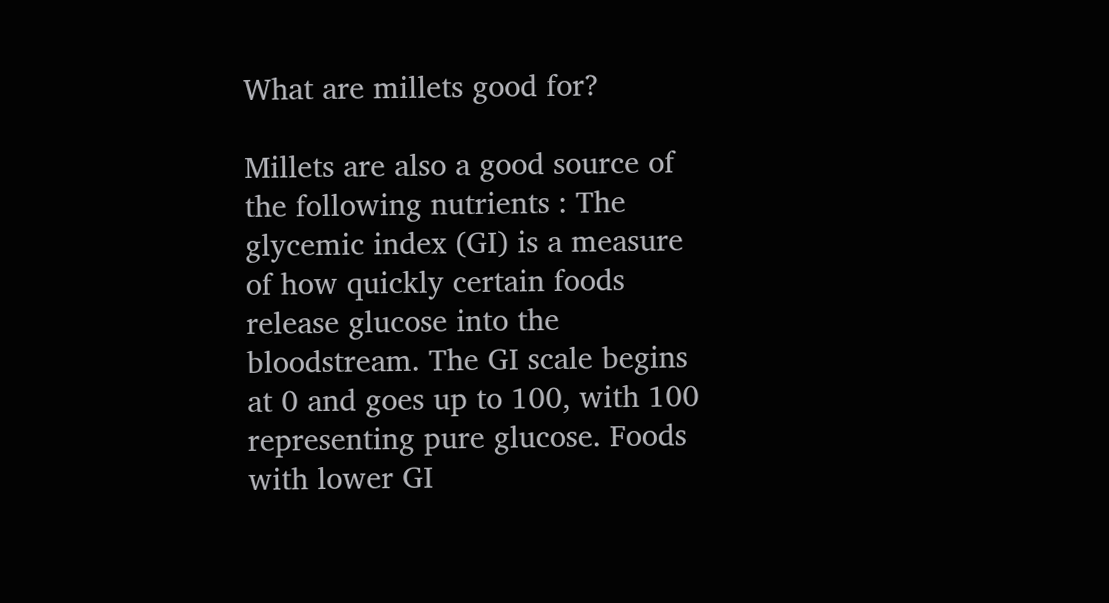What are millets good for?

Millets are also a good source of the following nutrients : The glycemic index (GI) is a measure of how quickly certain foods release glucose into the bloodstream. The GI scale begins at 0 and goes up to 100, with 100 representing pure glucose. Foods with lower GI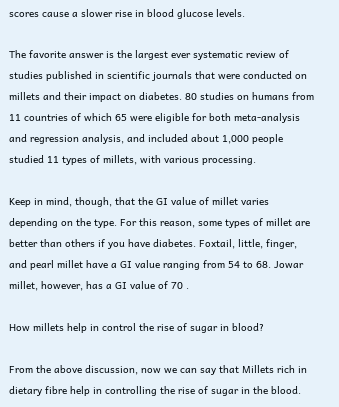scores cause a slower rise in blood glucose levels.

The favorite answer is the largest ever systematic review of studies published in scientific journals that were conducted on millets and their impact on diabetes. 80 studies on humans from 11 countries of which 65 were eligible for both meta-analysis and regression analysis, and included about 1,000 people studied 11 types of millets, with various processing.

Keep in mind, though, that the GI value of millet varies depending on the type. For this reason, some types of millet are better than others if you have diabetes. Foxtail, little, finger, and pearl millet have a GI value ranging from 54 to 68. Jowar millet, however, has a GI value of 70 .

How millets help in control the rise of sugar in blood?

From the above discussion, now we can say that Millets rich in dietary fibre help in controlling the rise of sugar in the blood.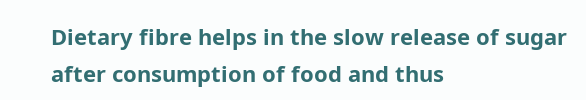Dietary fibre helps in the slow release of sugar after consumption of food and thus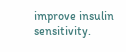improve insulin sensitivity.